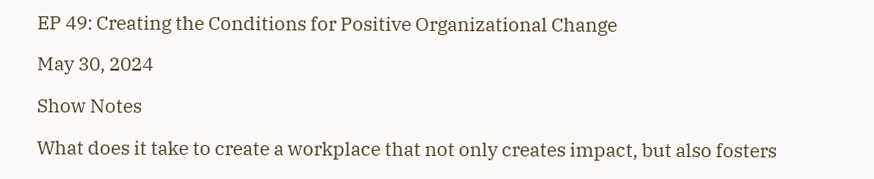EP 49: Creating the Conditions for Positive Organizational Change

May 30, 2024

Show Notes

What does it take to create a workplace that not only creates impact, but also fosters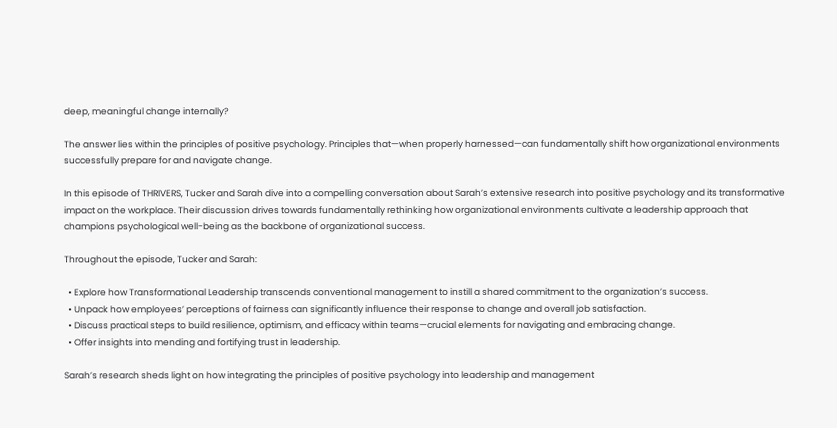deep, meaningful change internally?

The answer lies within the principles of positive psychology. Principles that—when properly harnessed—can fundamentally shift how organizational environments successfully prepare for and navigate change.

In this episode of THRIVERS, Tucker and Sarah dive into a compelling conversation about Sarah’s extensive research into positive psychology and its transformative impact on the workplace. Their discussion drives towards fundamentally rethinking how organizational environments cultivate a leadership approach that champions psychological well-being as the backbone of organizational success.

Throughout the episode, Tucker and Sarah:

  • Explore how Transformational Leadership transcends conventional management to instill a shared commitment to the organization’s success.
  • Unpack how employees’ perceptions of fairness can significantly influence their response to change and overall job satisfaction.
  • Discuss practical steps to build resilience, optimism, and efficacy within teams—crucial elements for navigating and embracing change.
  • Offer insights into mending and fortifying trust in leadership.

Sarah’s research sheds light on how integrating the principles of positive psychology into leadership and management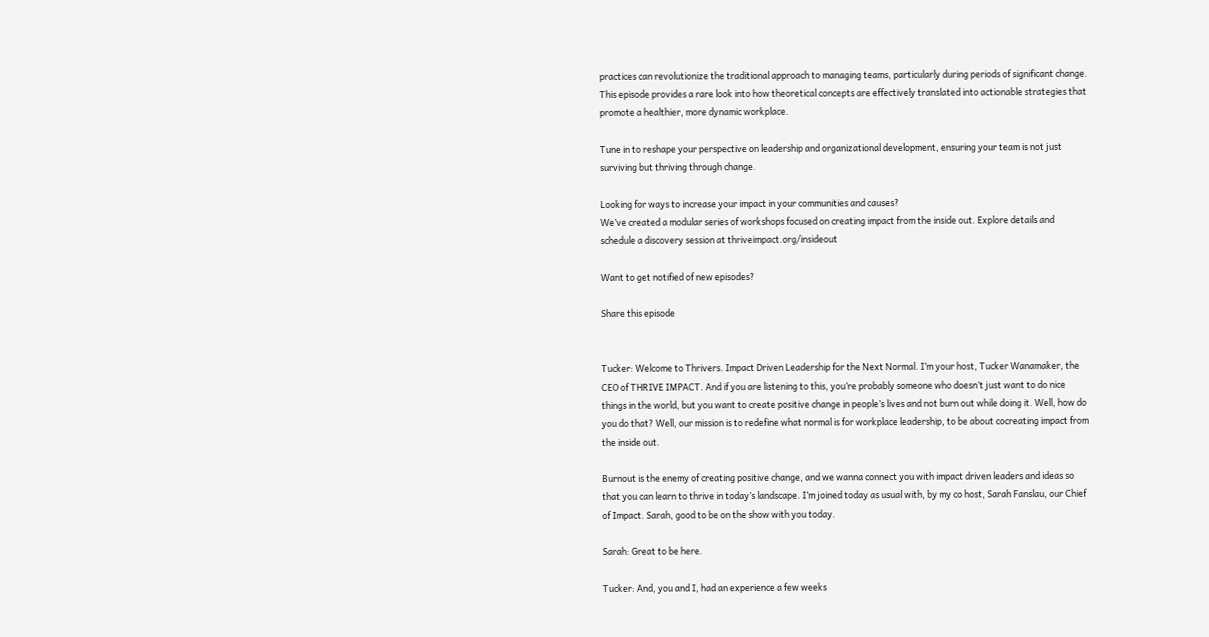practices can revolutionize the traditional approach to managing teams, particularly during periods of significant change. This episode provides a rare look into how theoretical concepts are effectively translated into actionable strategies that promote a healthier, more dynamic workplace.

Tune in to reshape your perspective on leadership and organizational development, ensuring your team is not just surviving but thriving through change.

Looking for ways to increase your impact in your communities and causes?
We’ve created a modular series of workshops focused on creating impact from the inside out. Explore details and schedule a discovery session at thriveimpact.org/insideout

Want to get notified of new episodes?

Share this episode


Tucker: Welcome to Thrivers. Impact Driven Leadership for the Next Normal. I’m your host, Tucker Wanamaker, the CEO of THRIVE IMPACT. And if you are listening to this, you’re probably someone who doesn’t just want to do nice things in the world, but you want to create positive change in people’s lives and not burn out while doing it. Well, how do you do that? Well, our mission is to redefine what normal is for workplace leadership, to be about cocreating impact from the inside out.

Burnout is the enemy of creating positive change, and we wanna connect you with impact driven leaders and ideas so that you can learn to thrive in today’s landscape. I’m joined today as usual with, by my co host, Sarah Fanslau, our Chief of Impact. Sarah, good to be on the show with you today.

Sarah: Great to be here.

Tucker: And, you and I, had an experience a few weeks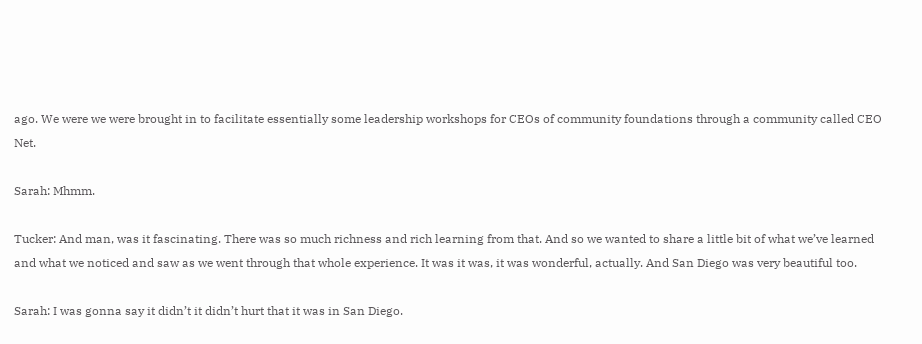ago. We were we were brought in to facilitate essentially some leadership workshops for CEOs of community foundations through a community called CEO Net.

Sarah: Mhmm.

Tucker: And man, was it fascinating. There was so much richness and rich learning from that. And so we wanted to share a little bit of what we’ve learned and what we noticed and saw as we went through that whole experience. It was it was, it was wonderful, actually. And San Diego was very beautiful too.

Sarah: I was gonna say it didn’t it didn’t hurt that it was in San Diego.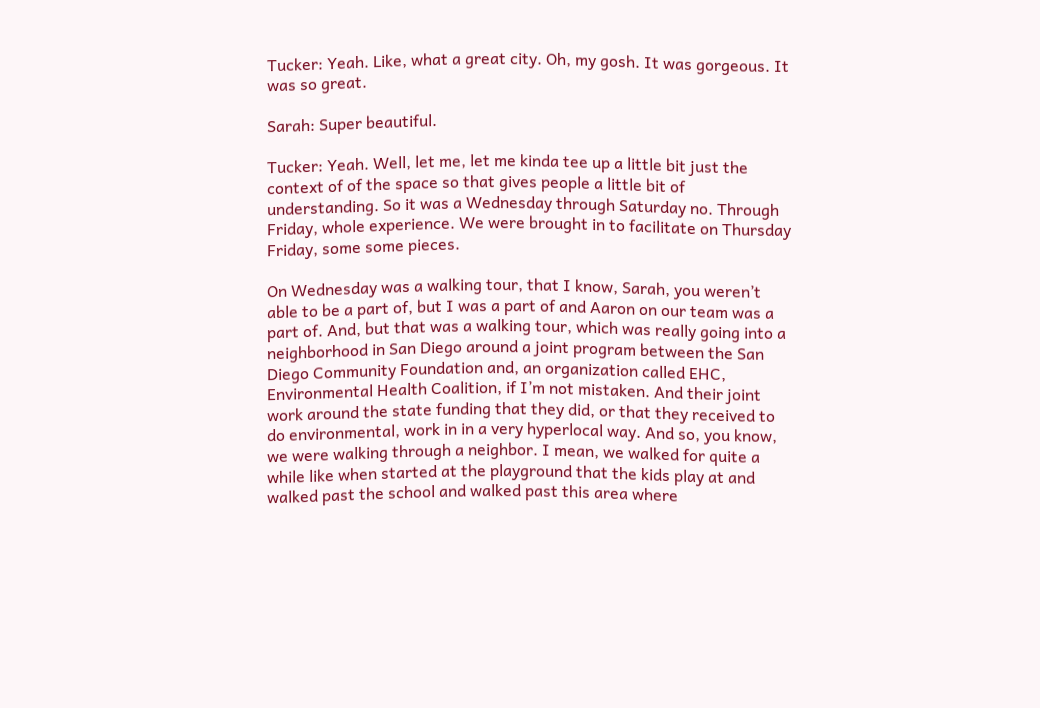Tucker: Yeah. Like, what a great city. Oh, my gosh. It was gorgeous. It was so great.

Sarah: Super beautiful.

Tucker: Yeah. Well, let me, let me kinda tee up a little bit just the context of of the space so that gives people a little bit of understanding. So it was a Wednesday through Saturday no. Through Friday, whole experience. We were brought in to facilitate on Thursday Friday, some some pieces.

On Wednesday was a walking tour, that I know, Sarah, you weren’t able to be a part of, but I was a part of and Aaron on our team was a part of. And, but that was a walking tour, which was really going into a neighborhood in San Diego around a joint program between the San Diego Community Foundation and, an organization called EHC, Environmental Health Coalition, if I’m not mistaken. And their joint work around the state funding that they did, or that they received to do environmental, work in in a very hyperlocal way. And so, you know, we were walking through a neighbor. I mean, we walked for quite a while like when started at the playground that the kids play at and walked past the school and walked past this area where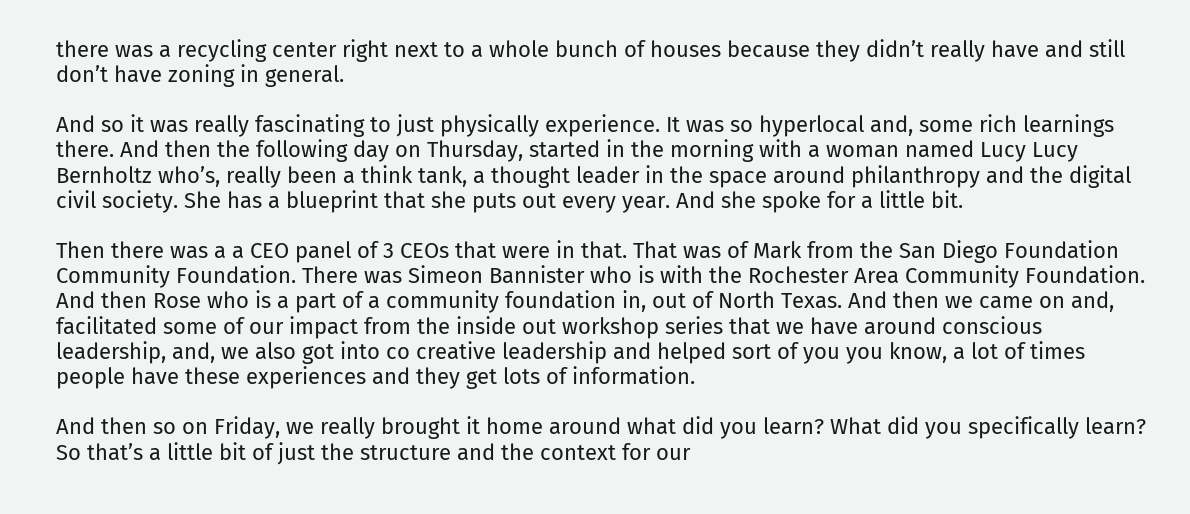there was a recycling center right next to a whole bunch of houses because they didn’t really have and still don’t have zoning in general.

And so it was really fascinating to just physically experience. It was so hyperlocal and, some rich learnings there. And then the following day on Thursday, started in the morning with a woman named Lucy Lucy Bernholtz who’s, really been a think tank, a thought leader in the space around philanthropy and the digital civil society. She has a blueprint that she puts out every year. And she spoke for a little bit.

Then there was a a CEO panel of 3 CEOs that were in that. That was of Mark from the San Diego Foundation Community Foundation. There was Simeon Bannister who is with the Rochester Area Community Foundation. And then Rose who is a part of a community foundation in, out of North Texas. And then we came on and, facilitated some of our impact from the inside out workshop series that we have around conscious leadership, and, we also got into co creative leadership and helped sort of you you know, a lot of times people have these experiences and they get lots of information.

And then so on Friday, we really brought it home around what did you learn? What did you specifically learn? So that’s a little bit of just the structure and the context for our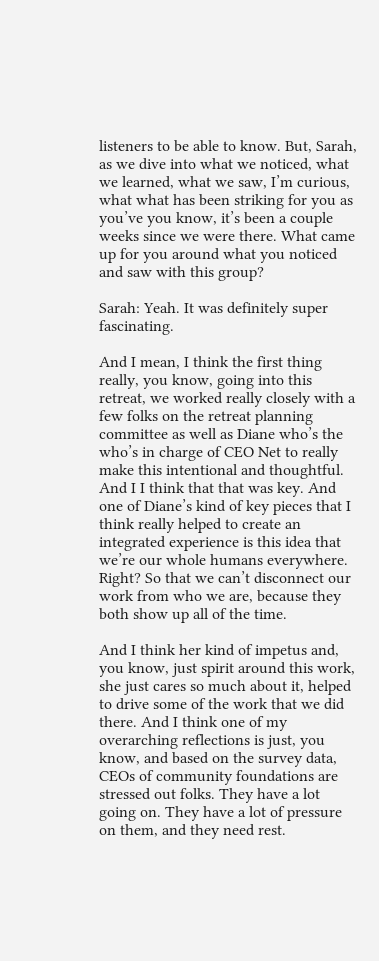listeners to be able to know. But, Sarah, as we dive into what we noticed, what we learned, what we saw, I’m curious, what what has been striking for you as you’ve you know, it’s been a couple weeks since we were there. What came up for you around what you noticed and saw with this group?

Sarah: Yeah. It was definitely super fascinating.

And I mean, I think the first thing really, you know, going into this retreat, we worked really closely with a few folks on the retreat planning committee as well as Diane who’s the who’s in charge of CEO Net to really make this intentional and thoughtful. And I I think that that was key. And one of Diane’s kind of key pieces that I think really helped to create an integrated experience is this idea that we’re our whole humans everywhere. Right? So that we can’t disconnect our work from who we are, because they both show up all of the time.

And I think her kind of impetus and, you know, just spirit around this work, she just cares so much about it, helped to drive some of the work that we did there. And I think one of my overarching reflections is just, you know, and based on the survey data, CEOs of community foundations are stressed out folks. They have a lot going on. They have a lot of pressure on them, and they need rest.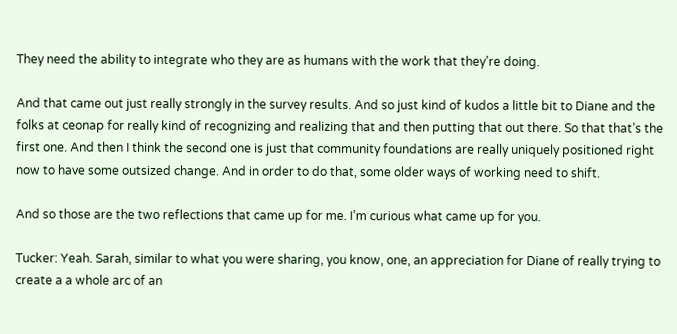They need the ability to integrate who they are as humans with the work that they’re doing.

And that came out just really strongly in the survey results. And so just kind of kudos a little bit to Diane and the folks at ceonap for really kind of recognizing and realizing that and then putting that out there. So that that’s the first one. And then I think the second one is just that community foundations are really uniquely positioned right now to have some outsized change. And in order to do that, some older ways of working need to shift.

And so those are the two reflections that came up for me. I’m curious what came up for you.

Tucker: Yeah. Sarah, similar to what you were sharing, you know, one, an appreciation for Diane of really trying to create a a whole arc of an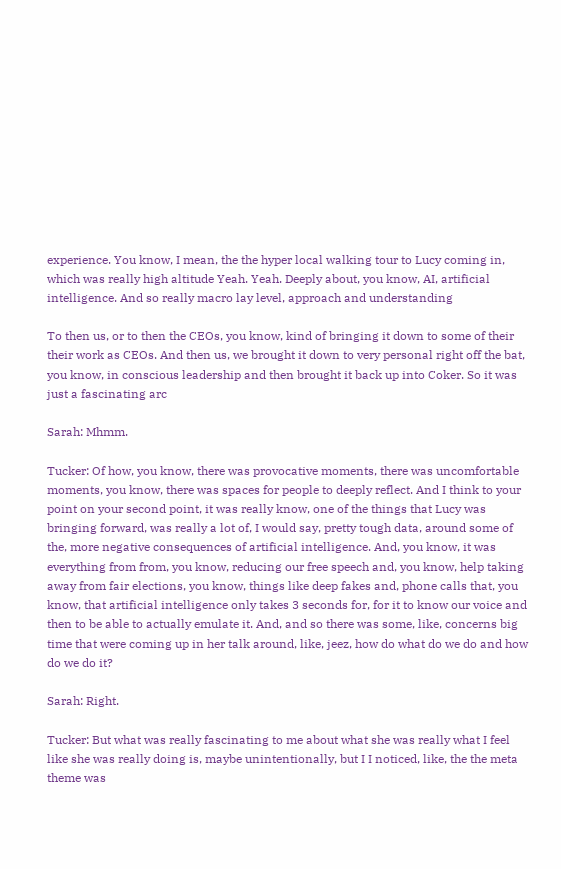experience. You know, I mean, the the hyper local walking tour to Lucy coming in, which was really high altitude Yeah. Yeah. Deeply about, you know, AI, artificial intelligence. And so really macro lay level, approach and understanding

To then us, or to then the CEOs, you know, kind of bringing it down to some of their their work as CEOs. And then us, we brought it down to very personal right off the bat, you know, in conscious leadership and then brought it back up into Coker. So it was just a fascinating arc

Sarah: Mhmm.

Tucker: Of how, you know, there was provocative moments, there was uncomfortable moments, you know, there was spaces for people to deeply reflect. And I think to your point on your second point, it was really know, one of the things that Lucy was bringing forward, was really a lot of, I would say, pretty tough data, around some of the, more negative consequences of artificial intelligence. And, you know, it was everything from from, you know, reducing our free speech and, you know, help taking away from fair elections, you know, things like deep fakes and, phone calls that, you know, that artificial intelligence only takes 3 seconds for, for it to know our voice and then to be able to actually emulate it. And, and so there was some, like, concerns big time that were coming up in her talk around, like, jeez, how do what do we do and how do we do it?

Sarah: Right.

Tucker: But what was really fascinating to me about what she was really what I feel like she was really doing is, maybe unintentionally, but I I noticed, like, the the meta theme was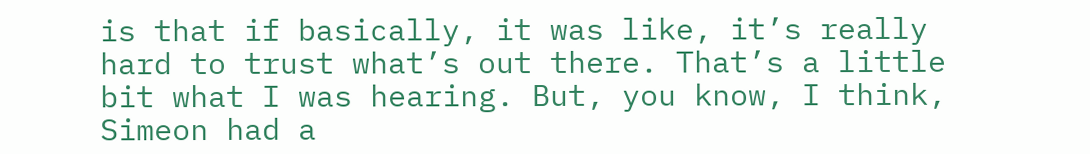is that if basically, it was like, it’s really hard to trust what’s out there. That’s a little bit what I was hearing. But, you know, I think, Simeon had a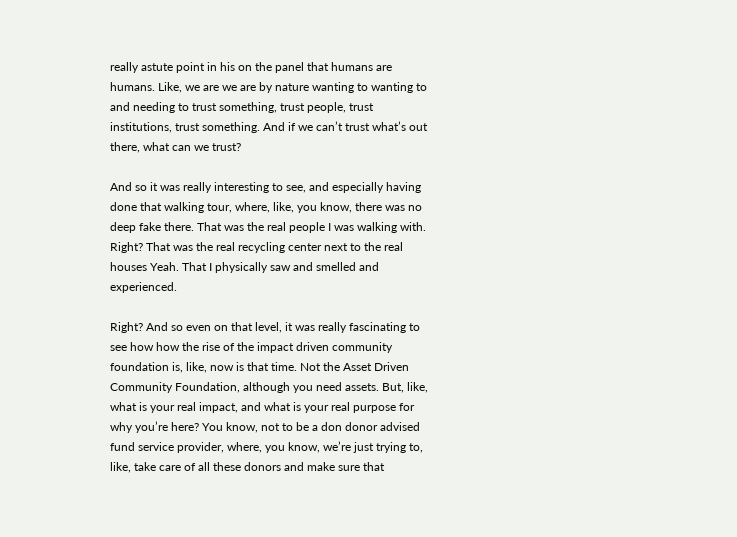really astute point in his on the panel that humans are humans. Like, we are we are by nature wanting to wanting to and needing to trust something, trust people, trust institutions, trust something. And if we can’t trust what’s out there, what can we trust?

And so it was really interesting to see, and especially having done that walking tour, where, like, you know, there was no deep fake there. That was the real people I was walking with. Right? That was the real recycling center next to the real houses Yeah. That I physically saw and smelled and experienced.

Right? And so even on that level, it was really fascinating to see how how the rise of the impact driven community foundation is, like, now is that time. Not the Asset Driven Community Foundation, although you need assets. But, like, what is your real impact, and what is your real purpose for why you’re here? You know, not to be a don donor advised fund service provider, where, you know, we’re just trying to, like, take care of all these donors and make sure that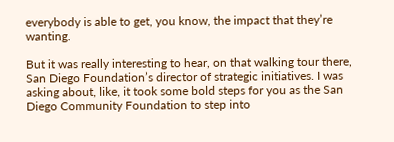everybody is able to get, you know, the impact that they’re wanting.

But it was really interesting to hear, on that walking tour there, San Diego Foundation’s director of strategic initiatives. I was asking about, like, it took some bold steps for you as the San Diego Community Foundation to step into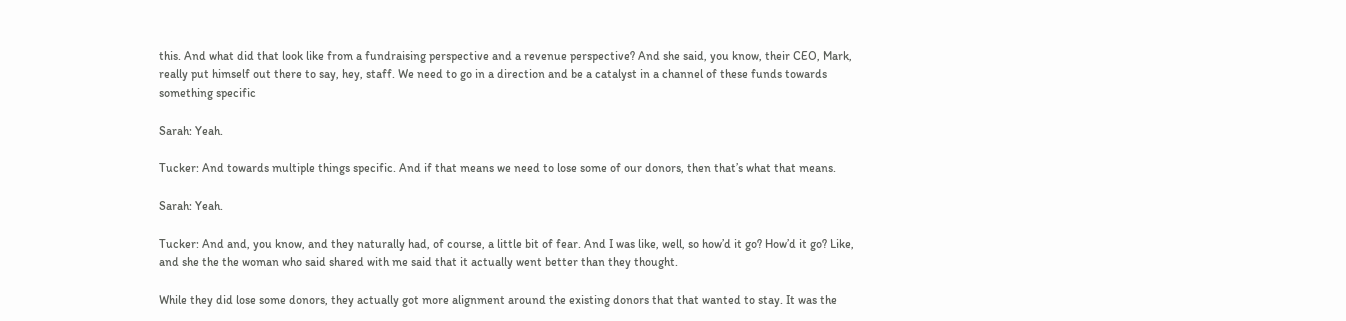this. And what did that look like from a fundraising perspective and a revenue perspective? And she said, you know, their CEO, Mark, really put himself out there to say, hey, staff. We need to go in a direction and be a catalyst in a channel of these funds towards something specific

Sarah: Yeah.

Tucker: And towards multiple things specific. And if that means we need to lose some of our donors, then that’s what that means.

Sarah: Yeah.

Tucker: And and, you know, and they naturally had, of course, a little bit of fear. And I was like, well, so how’d it go? How’d it go? Like, and she the the woman who said shared with me said that it actually went better than they thought.

While they did lose some donors, they actually got more alignment around the existing donors that that wanted to stay. It was the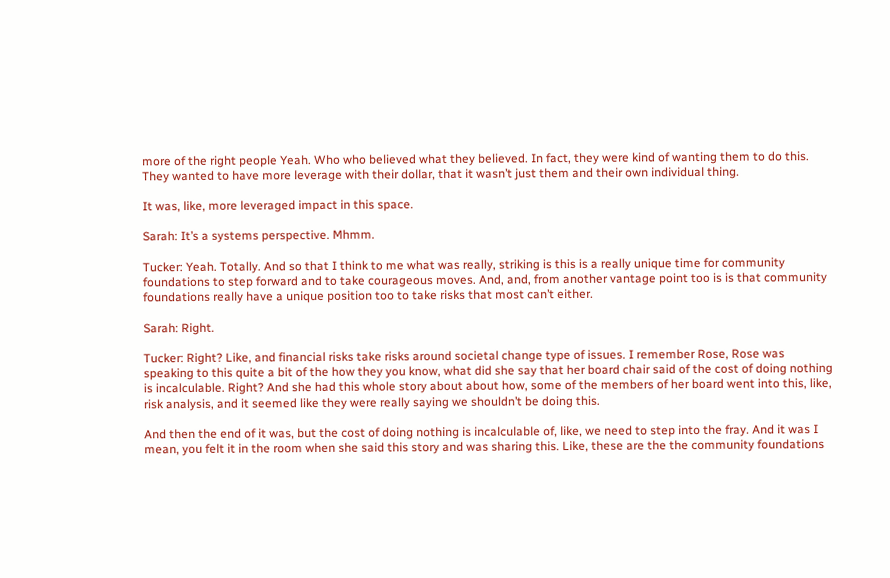more of the right people Yeah. Who who believed what they believed. In fact, they were kind of wanting them to do this. They wanted to have more leverage with their dollar, that it wasn’t just them and their own individual thing.

It was, like, more leveraged impact in this space.

Sarah: It’s a systems perspective. Mhmm.

Tucker: Yeah. Totally. And so that I think to me what was really, striking is this is a really unique time for community foundations to step forward and to take courageous moves. And, and, from another vantage point too is is that community foundations really have a unique position too to take risks that most can’t either.

Sarah: Right.

Tucker: Right? Like, and financial risks take risks around societal change type of issues. I remember Rose, Rose was speaking to this quite a bit of the how they you know, what did she say that her board chair said of the cost of doing nothing is incalculable. Right? And she had this whole story about about how, some of the members of her board went into this, like, risk analysis, and it seemed like they were really saying we shouldn’t be doing this.

And then the end of it was, but the cost of doing nothing is incalculable of, like, we need to step into the fray. And it was I mean, you felt it in the room when she said this story and was sharing this. Like, these are the the community foundations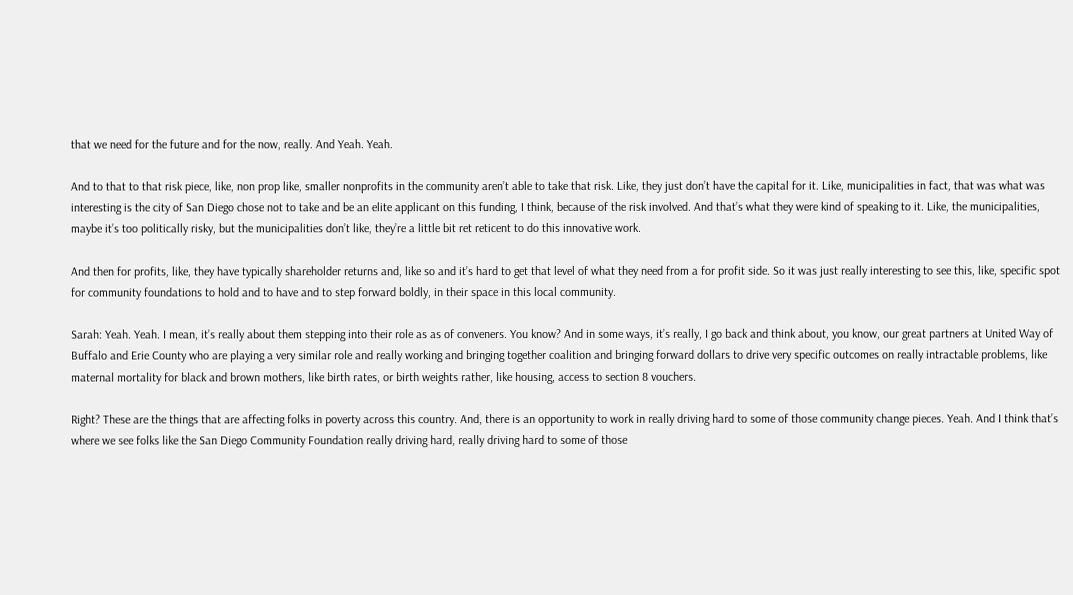that we need for the future and for the now, really. And Yeah. Yeah.

And to that to that risk piece, like, non prop like, smaller nonprofits in the community aren’t able to take that risk. Like, they just don’t have the capital for it. Like, municipalities in fact, that was what was interesting is the city of San Diego chose not to take and be an elite applicant on this funding, I think, because of the risk involved. And that’s what they were kind of speaking to it. Like, the municipalities, maybe it’s too politically risky, but the municipalities don’t like, they’re a little bit ret reticent to do this innovative work.

And then for profits, like, they have typically shareholder returns and, like so and it’s hard to get that level of what they need from a for profit side. So it was just really interesting to see this, like, specific spot for community foundations to hold and to have and to step forward boldly, in their space in this local community.

Sarah: Yeah. Yeah. I mean, it’s really about them stepping into their role as as of conveners. You know? And in some ways, it’s really, I go back and think about, you know, our great partners at United Way of Buffalo and Erie County who are playing a very similar role and really working and bringing together coalition and bringing forward dollars to drive very specific outcomes on really intractable problems, like maternal mortality for black and brown mothers, like birth rates, or birth weights rather, like housing, access to section 8 vouchers.

Right? These are the things that are affecting folks in poverty across this country. And, there is an opportunity to work in really driving hard to some of those community change pieces. Yeah. And I think that’s where we see folks like the San Diego Community Foundation really driving hard, really driving hard to some of those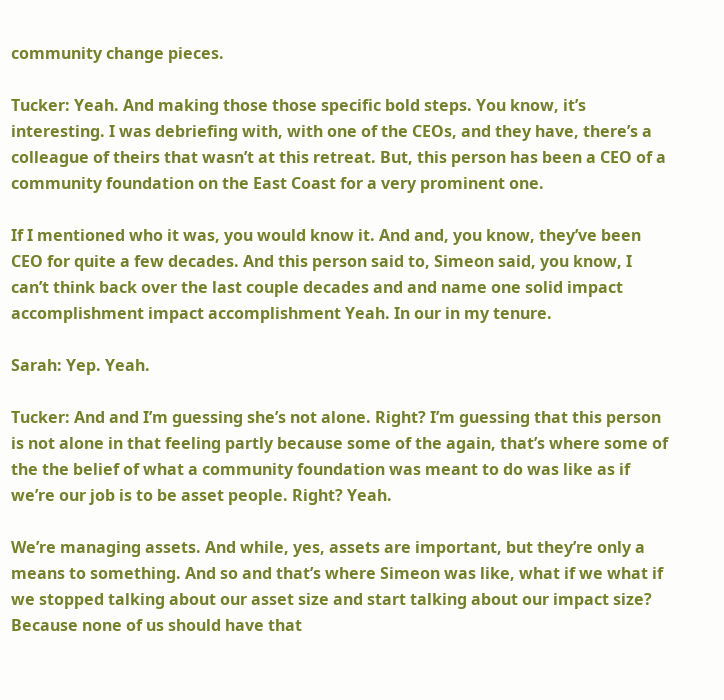community change pieces.

Tucker: Yeah. And making those those specific bold steps. You know, it’s interesting. I was debriefing with, with one of the CEOs, and they have, there’s a colleague of theirs that wasn’t at this retreat. But, this person has been a CEO of a community foundation on the East Coast for a very prominent one.

If I mentioned who it was, you would know it. And and, you know, they’ve been CEO for quite a few decades. And this person said to, Simeon said, you know, I can’t think back over the last couple decades and and name one solid impact accomplishment impact accomplishment Yeah. In our in my tenure.

Sarah: Yep. Yeah.

Tucker: And and I’m guessing she’s not alone. Right? I’m guessing that this person is not alone in that feeling partly because some of the again, that’s where some of the the belief of what a community foundation was meant to do was like as if we’re our job is to be asset people. Right? Yeah.

We’re managing assets. And while, yes, assets are important, but they’re only a means to something. And so and that’s where Simeon was like, what if we what if we stopped talking about our asset size and start talking about our impact size? Because none of us should have that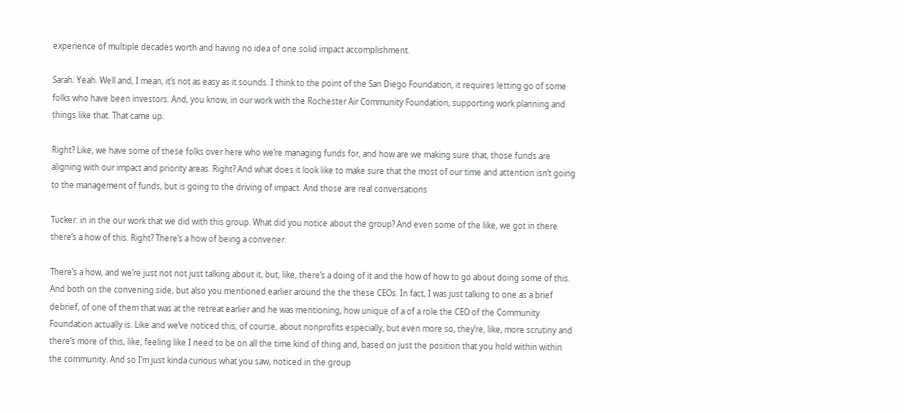experience of multiple decades worth and having no idea of one solid impact accomplishment.

Sarah: Yeah. Well and, I mean, it’s not as easy as it sounds. I think to the point of the San Diego Foundation, it requires letting go of some folks who have been investors. And, you know, in our work with the Rochester Air Community Foundation, supporting work planning and things like that. That came up.

Right? Like, we have some of these folks over here who we’re managing funds for, and how are we making sure that, those funds are aligning with our impact and priority areas. Right? And what does it look like to make sure that the most of our time and attention isn’t going to the management of funds, but is going to the driving of impact. And those are real conversations

Tucker: in in the our work that we did with this group. What did you notice about the group? And even some of the like, we got in there there’s a how of this. Right? There’s a how of being a convener.

There’s a how, and we’re just not not just talking about it, but, like, there’s a doing of it and the how of how to go about doing some of this. And both on the convening side, but also you mentioned earlier around the the these CEOs. In fact, I was just talking to one as a brief debrief, of one of them that was at the retreat earlier and he was mentioning, how unique of a of a role the CEO of the Community Foundation actually is. Like and we’ve noticed this, of course, about nonprofits especially, but even more so, they’re, like, more scrutiny and there’s more of this, like, feeling like I need to be on all the time kind of thing and, based on just the position that you hold within within the community. And so I’m just kinda curious what you saw, noticed in the group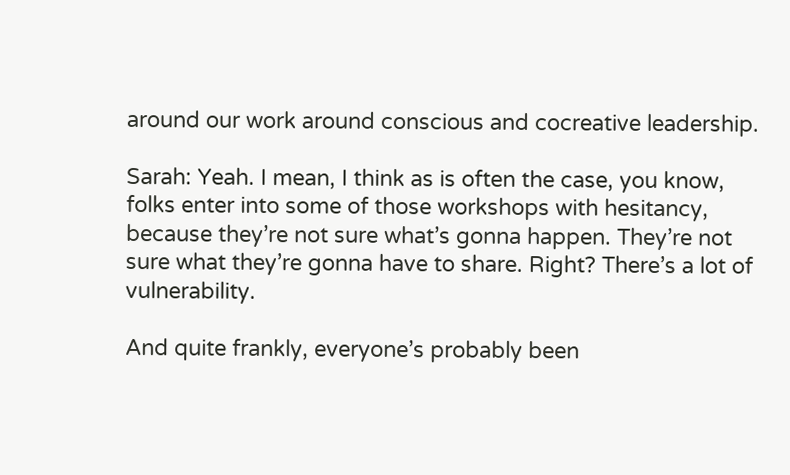around our work around conscious and cocreative leadership.

Sarah: Yeah. I mean, I think as is often the case, you know, folks enter into some of those workshops with hesitancy, because they’re not sure what’s gonna happen. They’re not sure what they’re gonna have to share. Right? There’s a lot of vulnerability.

And quite frankly, everyone’s probably been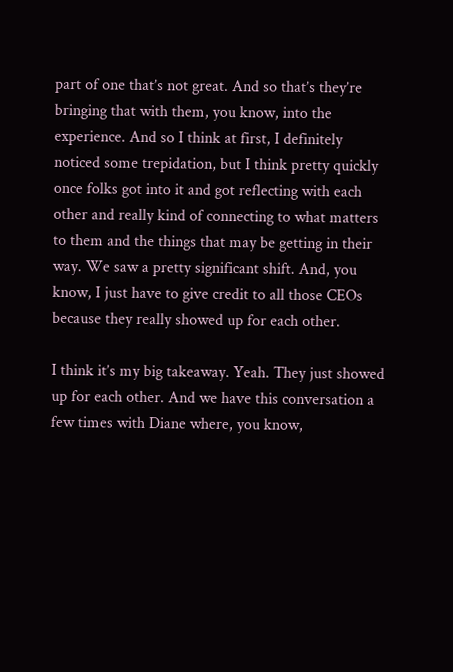part of one that’s not great. And so that’s they’re bringing that with them, you know, into the experience. And so I think at first, I definitely noticed some trepidation, but I think pretty quickly once folks got into it and got reflecting with each other and really kind of connecting to what matters to them and the things that may be getting in their way. We saw a pretty significant shift. And, you know, I just have to give credit to all those CEOs because they really showed up for each other.

I think it’s my big takeaway. Yeah. They just showed up for each other. And we have this conversation a few times with Diane where, you know,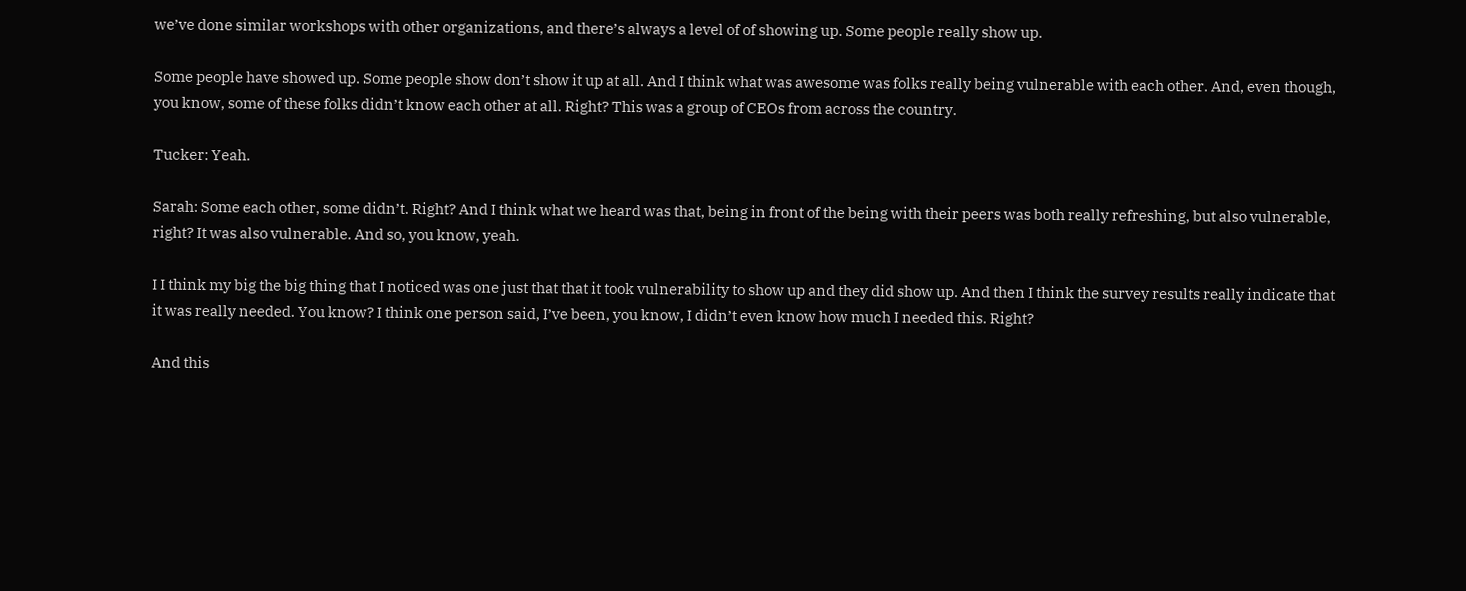we’ve done similar workshops with other organizations, and there’s always a level of of showing up. Some people really show up.

Some people have showed up. Some people show don’t show it up at all. And I think what was awesome was folks really being vulnerable with each other. And, even though, you know, some of these folks didn’t know each other at all. Right? This was a group of CEOs from across the country.

Tucker: Yeah.

Sarah: Some each other, some didn’t. Right? And I think what we heard was that, being in front of the being with their peers was both really refreshing, but also vulnerable, right? It was also vulnerable. And so, you know, yeah.

I I think my big the big thing that I noticed was one just that that it took vulnerability to show up and they did show up. And then I think the survey results really indicate that it was really needed. You know? I think one person said, I’ve been, you know, I didn’t even know how much I needed this. Right?

And this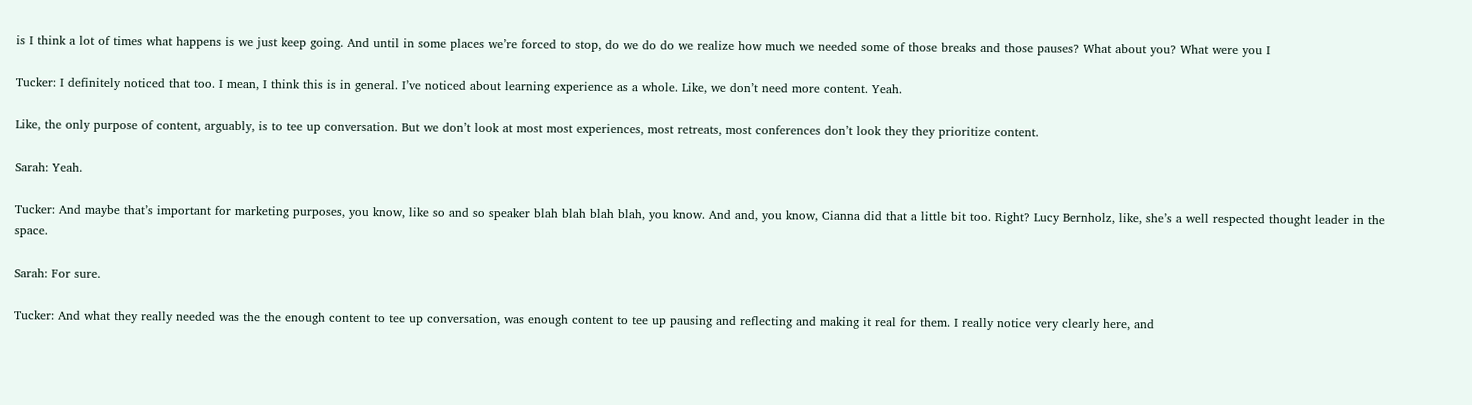is I think a lot of times what happens is we just keep going. And until in some places we’re forced to stop, do we do do we realize how much we needed some of those breaks and those pauses? What about you? What were you I

Tucker: I definitely noticed that too. I mean, I think this is in general. I’ve noticed about learning experience as a whole. Like, we don’t need more content. Yeah.

Like, the only purpose of content, arguably, is to tee up conversation. But we don’t look at most most experiences, most retreats, most conferences don’t look they they prioritize content.

Sarah: Yeah.

Tucker: And maybe that’s important for marketing purposes, you know, like so and so speaker blah blah blah blah, you know. And and, you know, Cianna did that a little bit too. Right? Lucy Bernholz, like, she’s a well respected thought leader in the space.

Sarah: For sure.

Tucker: And what they really needed was the the enough content to tee up conversation, was enough content to tee up pausing and reflecting and making it real for them. I really notice very clearly here, and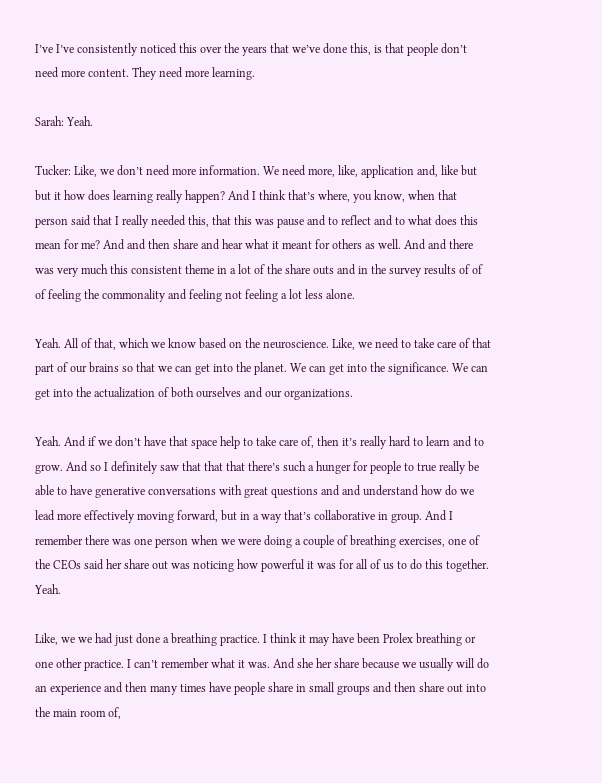I’ve I’ve consistently noticed this over the years that we’ve done this, is that people don’t need more content. They need more learning.

Sarah: Yeah.

Tucker: Like, we don’t need more information. We need more, like, application and, like but but it how does learning really happen? And I think that’s where, you know, when that person said that I really needed this, that this was pause and to reflect and to what does this mean for me? And and then share and hear what it meant for others as well. And and there was very much this consistent theme in a lot of the share outs and in the survey results of of of feeling the commonality and feeling not feeling a lot less alone.

Yeah. All of that, which we know based on the neuroscience. Like, we need to take care of that part of our brains so that we can get into the planet. We can get into the significance. We can get into the actualization of both ourselves and our organizations.

Yeah. And if we don’t have that space help to take care of, then it’s really hard to learn and to grow. And so I definitely saw that that that there’s such a hunger for people to true really be able to have generative conversations with great questions and and understand how do we lead more effectively moving forward, but in a way that’s collaborative in group. And I remember there was one person when we were doing a couple of breathing exercises, one of the CEOs said her share out was noticing how powerful it was for all of us to do this together. Yeah.

Like, we we had just done a breathing practice. I think it may have been Prolex breathing or one other practice. I can’t remember what it was. And she her share because we usually will do an experience and then many times have people share in small groups and then share out into the main room of,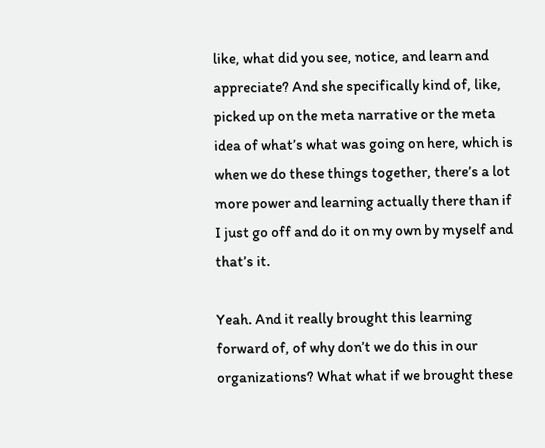like, what did you see, notice, and learn and appreciate? And she specifically kind of, like, picked up on the meta narrative or the meta idea of what’s what was going on here, which is when we do these things together, there’s a lot more power and learning actually there than if I just go off and do it on my own by myself and that’s it.

Yeah. And it really brought this learning forward of, of why don’t we do this in our organizations? What what if we brought these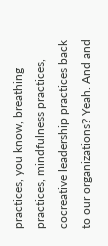practices, you know, breathing practices, mindfulness practices, cocreative leadership practices back to our organizations? Yeah. And and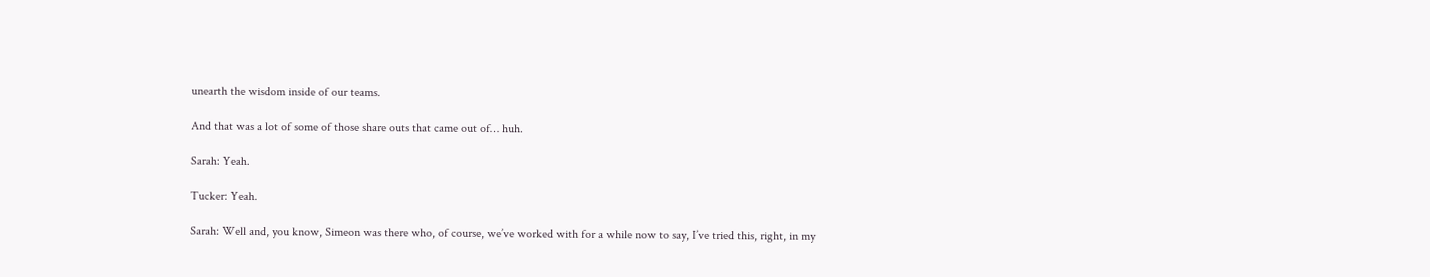unearth the wisdom inside of our teams.

And that was a lot of some of those share outs that came out of… huh.

Sarah: Yeah.

Tucker: Yeah.

Sarah: Well and, you know, Simeon was there who, of course, we’ve worked with for a while now to say, I’ve tried this, right, in my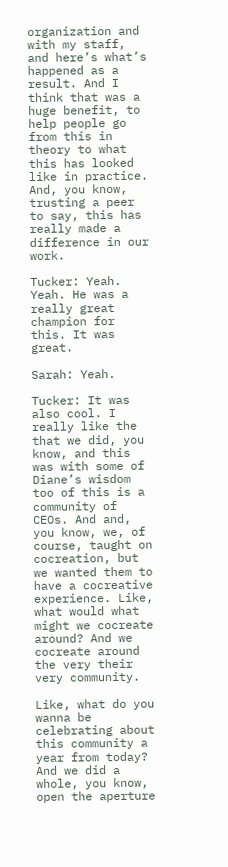organization and with my staff, and here’s what’s happened as a result. And I think that was a huge benefit, to help people go from this in theory to what this has looked like in practice. And, you know, trusting a peer to say, this has really made a difference in our work.

Tucker: Yeah. Yeah. He was a really great champion for this. It was great.

Sarah: Yeah.

Tucker: It was also cool. I really like the that we did, you know, and this was with some of Diane’s wisdom too of this is a community of CEOs. And and, you know, we, of course, taught on cocreation, but we wanted them to have a cocreative experience. Like, what would what might we cocreate around? And we cocreate around the very their very community.

Like, what do you wanna be celebrating about this community a year from today? And we did a whole, you know, open the aperture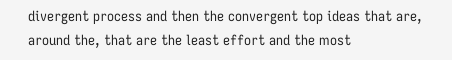divergent process and then the convergent top ideas that are, around the, that are the least effort and the most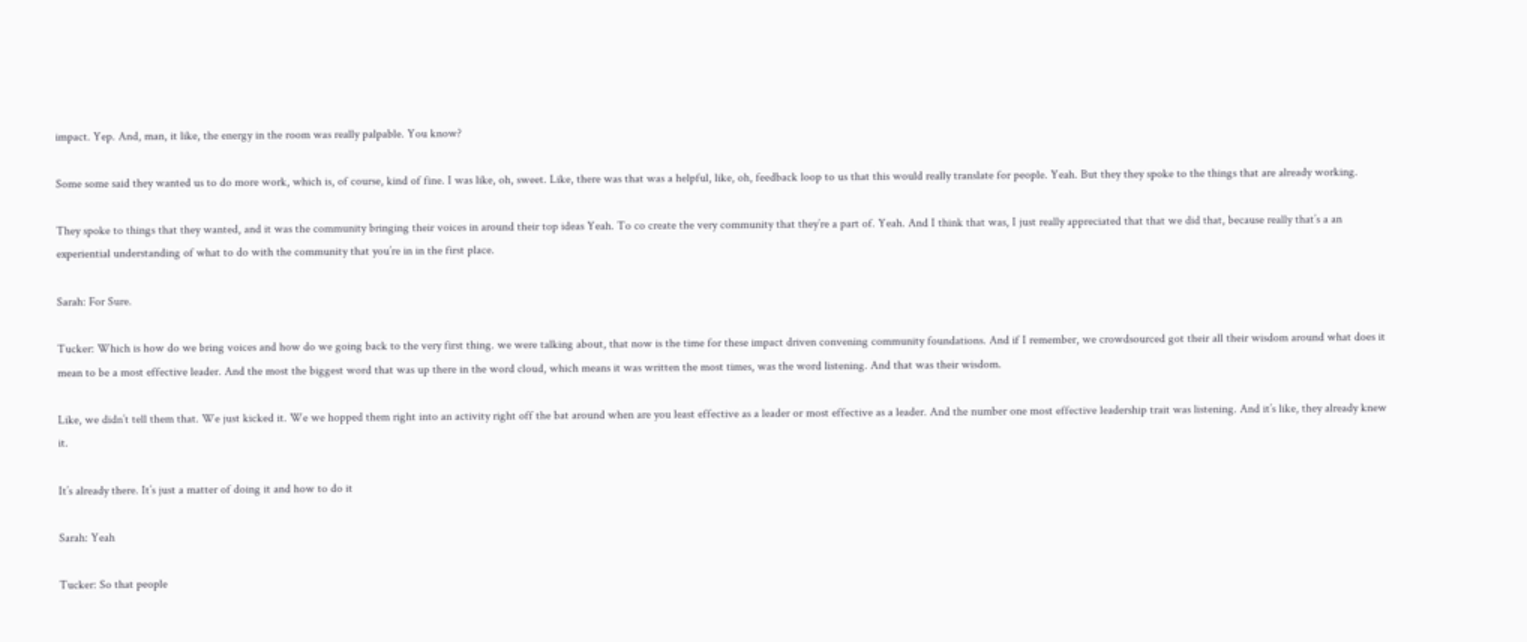impact. Yep. And, man, it like, the energy in the room was really palpable. You know?

Some some said they wanted us to do more work, which is, of course, kind of fine. I was like, oh, sweet. Like, there was that was a helpful, like, oh, feedback loop to us that this would really translate for people. Yeah. But they they spoke to the things that are already working.

They spoke to things that they wanted, and it was the community bringing their voices in around their top ideas Yeah. To co create the very community that they’re a part of. Yeah. And I think that was, I just really appreciated that that we did that, because really that’s a an experiential understanding of what to do with the community that you’re in in the first place.

Sarah: For Sure.

Tucker: Which is how do we bring voices and how do we going back to the very first thing. we were talking about, that now is the time for these impact driven convening community foundations. And if I remember, we crowdsourced got their all their wisdom around what does it mean to be a most effective leader. And the most the biggest word that was up there in the word cloud, which means it was written the most times, was the word listening. And that was their wisdom.

Like, we didn’t tell them that. We just kicked it. We we hopped them right into an activity right off the bat around when are you least effective as a leader or most effective as a leader. And the number one most effective leadership trait was listening. And it’s like, they already knew it.

It’s already there. It’s just a matter of doing it and how to do it

Sarah: Yeah

Tucker: So that people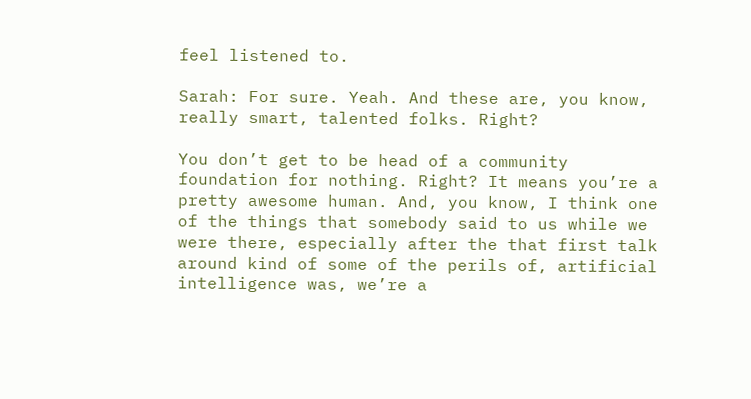feel listened to.

Sarah: For sure. Yeah. And these are, you know, really smart, talented folks. Right?

You don’t get to be head of a community foundation for nothing. Right? It means you’re a pretty awesome human. And, you know, I think one of the things that somebody said to us while we were there, especially after the that first talk around kind of some of the perils of, artificial intelligence was, we’re a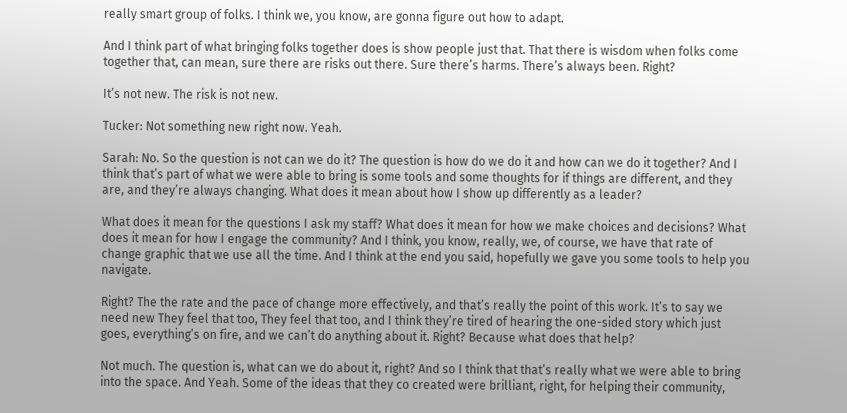really smart group of folks. I think we, you know, are gonna figure out how to adapt.

And I think part of what bringing folks together does is show people just that. That there is wisdom when folks come together that, can mean, sure there are risks out there. Sure there’s harms. There’s always been. Right?

It’s not new. The risk is not new.

Tucker: Not something new right now. Yeah.

Sarah: No. So the question is not can we do it? The question is how do we do it and how can we do it together? And I think that’s part of what we were able to bring is some tools and some thoughts for if things are different, and they are, and they’re always changing. What does it mean about how I show up differently as a leader?

What does it mean for the questions I ask my staff? What does it mean for how we make choices and decisions? What does it mean for how I engage the community? And I think, you know, really, we, of course, we have that rate of change graphic that we use all the time. And I think at the end you said, hopefully we gave you some tools to help you navigate.

Right? The the rate and the pace of change more effectively, and that’s really the point of this work. It’s to say we need new They feel that too, They feel that too, and I think they’re tired of hearing the one-sided story which just goes, everything’s on fire, and we can’t do anything about it. Right? Because what does that help?

Not much. The question is, what can we do about it, right? And so I think that that’s really what we were able to bring into the space. And Yeah. Some of the ideas that they co created were brilliant, right, for helping their community,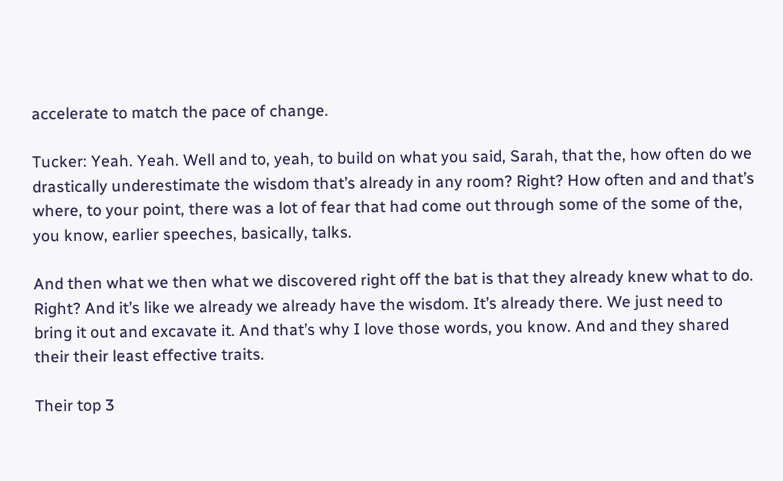accelerate to match the pace of change.

Tucker: Yeah. Yeah. Well and to, yeah, to build on what you said, Sarah, that the, how often do we drastically underestimate the wisdom that’s already in any room? Right? How often and and that’s where, to your point, there was a lot of fear that had come out through some of the some of the, you know, earlier speeches, basically, talks.

And then what we then what we discovered right off the bat is that they already knew what to do. Right? And it’s like we already we already have the wisdom. It’s already there. We just need to bring it out and excavate it. And that’s why I love those words, you know. And and they shared their their least effective traits.

Their top 3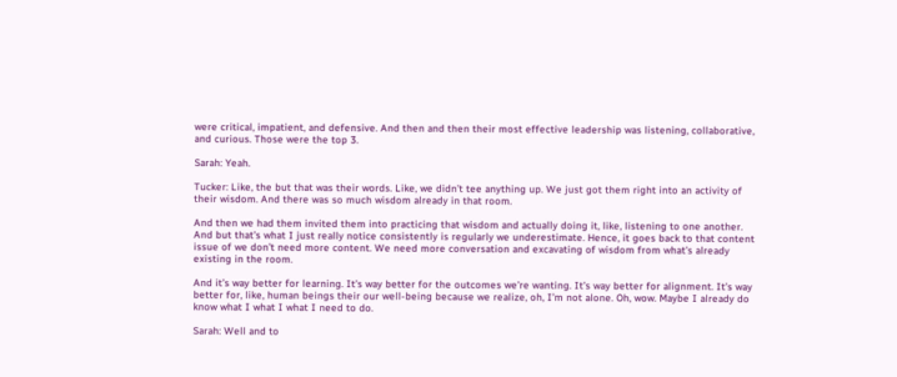were critical, impatient, and defensive. And then and then their most effective leadership was listening, collaborative, and curious. Those were the top 3.

Sarah: Yeah.

Tucker: Like, the but that was their words. Like, we didn’t tee anything up. We just got them right into an activity of their wisdom. And there was so much wisdom already in that room.

And then we had them invited them into practicing that wisdom and actually doing it, like, listening to one another. And but that’s what I just really notice consistently is regularly we underestimate. Hence, it goes back to that content issue of we don’t need more content. We need more conversation and excavating of wisdom from what’s already existing in the room.

And it’s way better for learning. It’s way better for the outcomes we’re wanting. It’s way better for alignment. It’s way better for, like, human beings their our well-being because we realize, oh, I’m not alone. Oh, wow. Maybe I already do know what I what I what I need to do.

Sarah: Well and to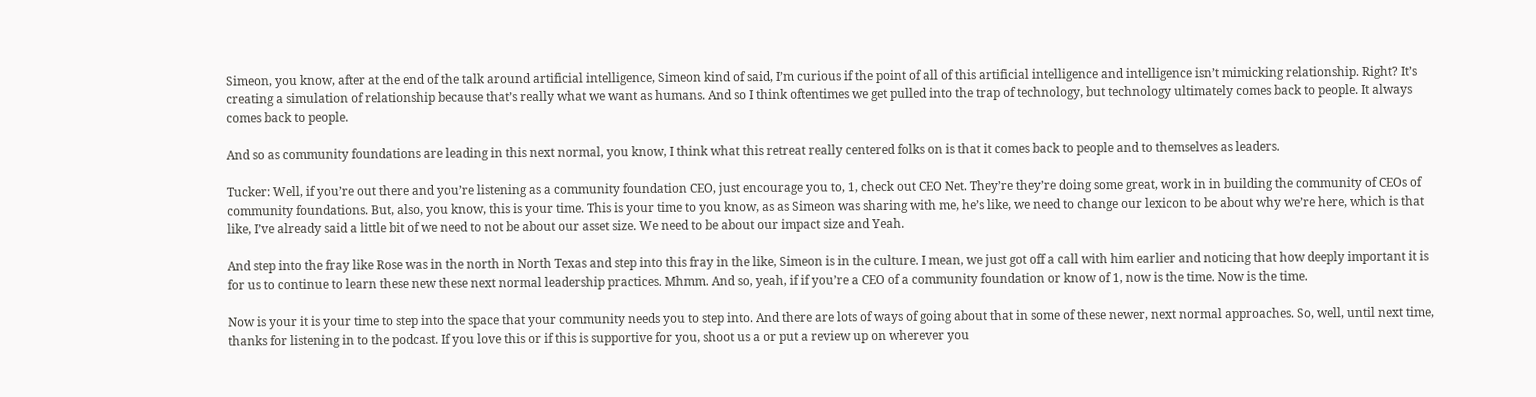Simeon, you know, after at the end of the talk around artificial intelligence, Simeon kind of said, I’m curious if the point of all of this artificial intelligence and intelligence isn’t mimicking relationship. Right? It’s creating a simulation of relationship because that’s really what we want as humans. And so I think oftentimes we get pulled into the trap of technology, but technology ultimately comes back to people. It always comes back to people.

And so as community foundations are leading in this next normal, you know, I think what this retreat really centered folks on is that it comes back to people and to themselves as leaders.

Tucker: Well, if you’re out there and you’re listening as a community foundation CEO, just encourage you to, 1, check out CEO Net. They’re they’re doing some great, work in in building the community of CEOs of community foundations. But, also, you know, this is your time. This is your time to you know, as as Simeon was sharing with me, he’s like, we need to change our lexicon to be about why we’re here, which is that like, I’ve already said a little bit of we need to not be about our asset size. We need to be about our impact size and Yeah.

And step into the fray like Rose was in the north in North Texas and step into this fray in the like, Simeon is in the culture. I mean, we just got off a call with him earlier and noticing that how deeply important it is for us to continue to learn these new these next normal leadership practices. Mhmm. And so, yeah, if if you’re a CEO of a community foundation or know of 1, now is the time. Now is the time.

Now is your it is your time to step into the space that your community needs you to step into. And there are lots of ways of going about that in some of these newer, next normal approaches. So, well, until next time, thanks for listening in to the podcast. If you love this or if this is supportive for you, shoot us a or put a review up on wherever you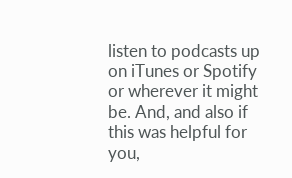listen to podcasts up on iTunes or Spotify or wherever it might be. And, and also if this was helpful for you,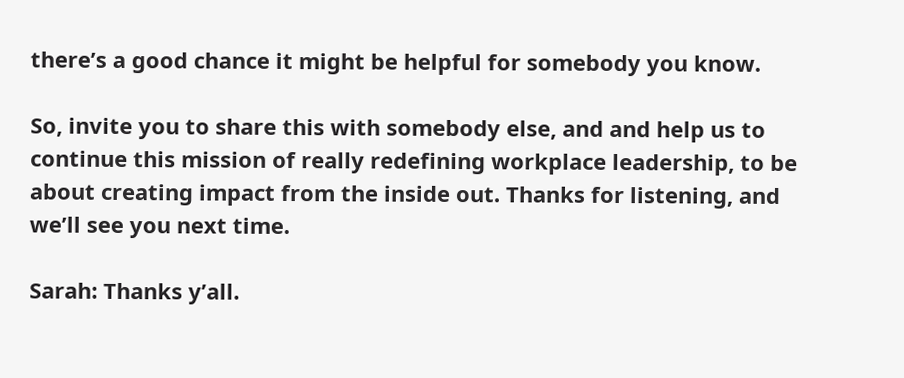there’s a good chance it might be helpful for somebody you know.

So, invite you to share this with somebody else, and and help us to continue this mission of really redefining workplace leadership, to be about creating impact from the inside out. Thanks for listening, and we’ll see you next time.

Sarah: Thanks y’all.